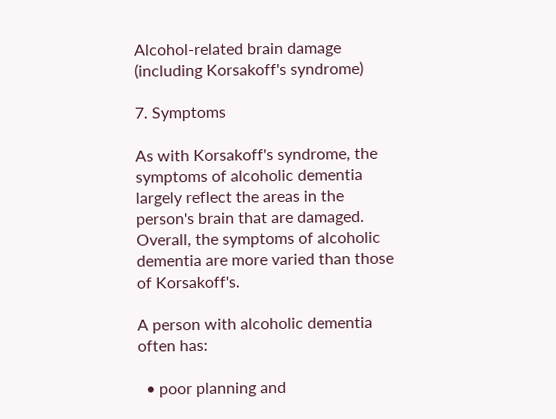Alcohol-related brain damage (including Korsakoff's syndrome)

7. Symptoms

As with Korsakoff's syndrome, the symptoms of alcoholic dementia largely reflect the areas in the person's brain that are damaged. Overall, the symptoms of alcoholic dementia are more varied than those of Korsakoff's.

A person with alcoholic dementia often has:

  • poor planning and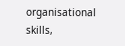organisational skills,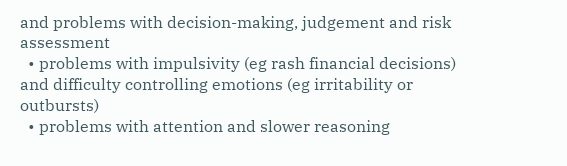and problems with decision-making, judgement and risk assessment
  • problems with impulsivity (eg rash financial decisions) and difficulty controlling emotions (eg irritability or outbursts)
  • problems with attention and slower reasoning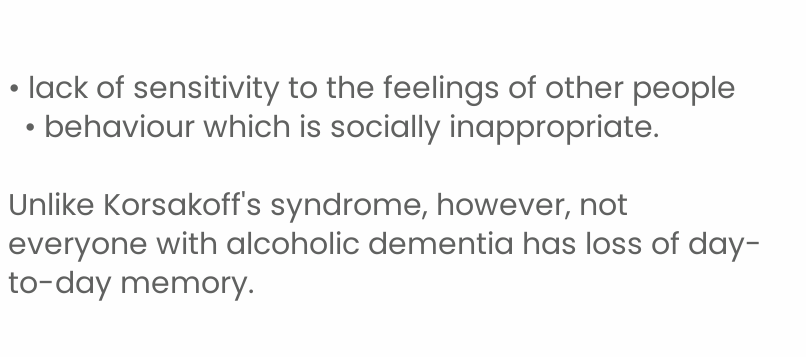• lack of sensitivity to the feelings of other people
  • behaviour which is socially inappropriate.

Unlike Korsakoff's syndrome, however, not everyone with alcoholic dementia has loss of day-to-day memory.